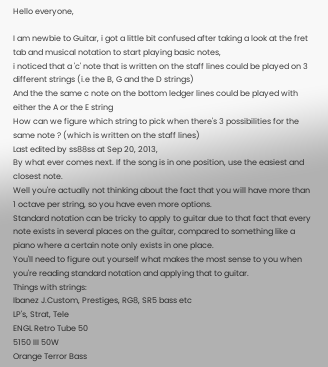Hello everyone,

I am newbie to Guitar, i got a little bit confused after taking a look at the fret tab and musical notation to start playing basic notes,
i noticed that a 'c' note that is written on the staff lines could be played on 3 different strings (i.e the B, G and the D strings)
And the the same c note on the bottom ledger lines could be played with either the A or the E string
How can we figure which string to pick when there's 3 possibilities for the same note ? (which is written on the staff lines)
Last edited by ss88ss at Sep 20, 2013,
By what ever comes next. If the song is in one position, use the easiest and closest note.
Well you're actually not thinking about the fact that you will have more than 1 octave per string, so you have even more options.
Standard notation can be tricky to apply to guitar due to that fact that every note exists in several places on the guitar, compared to something like a piano where a certain note only exists in one place.
You'll need to figure out yourself what makes the most sense to you when you're reading standard notation and applying that to guitar.
Things with strings:
Ibanez J.Custom, Prestiges, RG8, SR5 bass etc
LP's, Strat, Tele
ENGL Retro Tube 50
5150 III 50W
Orange Terror Bass